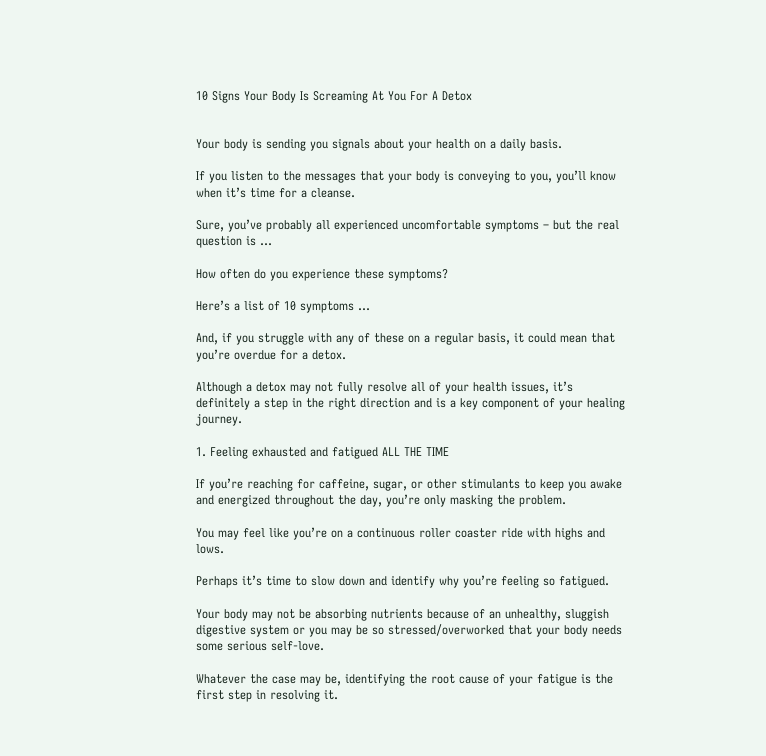10 Signs Your Body Is Screaming At You For A Detox


Your body is sending you signals about your health on a daily basis.

If you listen to the messages that your body is conveying to you, you’ll know when it’s time for a cleanse.

Sure, you’ve probably all experienced uncomfortable symptoms – but the real question is …

How often do you experience these symptoms?

Here’s a list of 10 symptoms …

And, if you struggle with any of these on a regular basis, it could mean that you’re overdue for a detox.

Although a detox may not fully resolve all of your health issues, it’s definitely a step in the right direction and is a key component of your healing journey.

1. Feeling exhausted and fatigued ALL THE TIME

If you’re reaching for caffeine, sugar, or other stimulants to keep you awake and energized throughout the day, you’re only masking the problem.

You may feel like you’re on a continuous roller coaster ride with highs and lows.

Perhaps it’s time to slow down and identify why you’re feeling so fatigued.

Your body may not be absorbing nutrients because of an unhealthy, sluggish digestive system or you may be so stressed/overworked that your body needs some serious self-love.

Whatever the case may be, identifying the root cause of your fatigue is the first step in resolving it.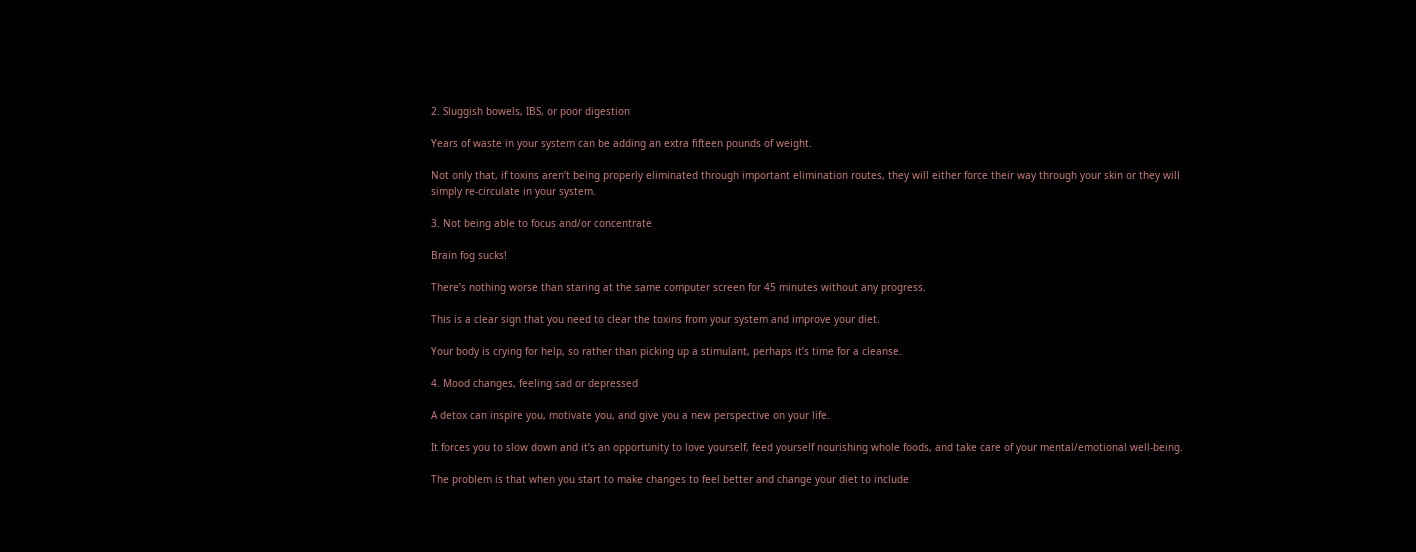2. Sluggish bowels, IBS, or poor digestion

Years of waste in your system can be adding an extra fifteen pounds of weight.

Not only that, if toxins aren’t being properly eliminated through important elimination routes, they will either force their way through your skin or they will simply re-circulate in your system.

3. Not being able to focus and/or concentrate

Brain fog sucks!

There’s nothing worse than staring at the same computer screen for 45 minutes without any progress.

This is a clear sign that you need to clear the toxins from your system and improve your diet.

Your body is crying for help, so rather than picking up a stimulant, perhaps it’s time for a cleanse.

4. Mood changes, feeling sad or depressed

A detox can inspire you, motivate you, and give you a new perspective on your life.

It forces you to slow down and it’s an opportunity to love yourself, feed yourself nourishing whole foods, and take care of your mental/emotional well-being.

The problem is that when you start to make changes to feel better and change your diet to include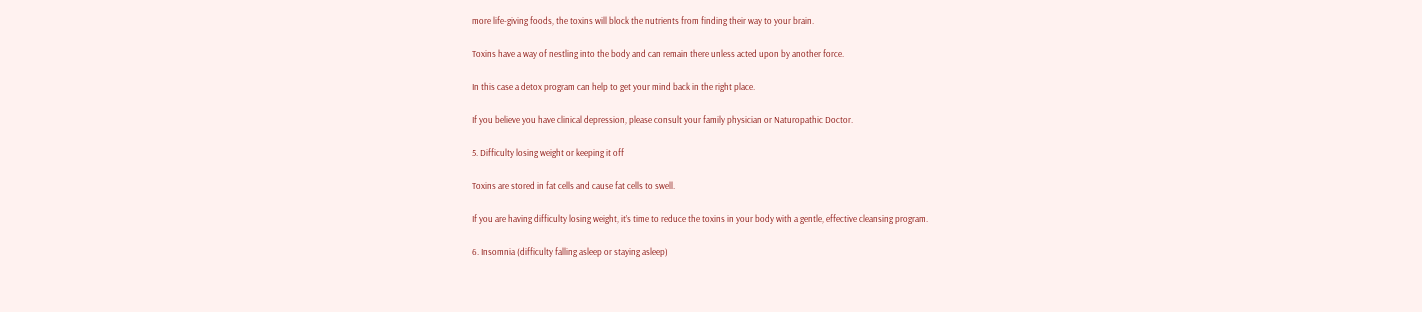more life-giving foods, the toxins will block the nutrients from finding their way to your brain.

Toxins have a way of nestling into the body and can remain there unless acted upon by another force.

In this case a detox program can help to get your mind back in the right place.

If you believe you have clinical depression, please consult your family physician or Naturopathic Doctor.

5. Difficulty losing weight or keeping it off

Toxins are stored in fat cells and cause fat cells to swell.

If you are having difficulty losing weight, it’s time to reduce the toxins in your body with a gentle, effective cleansing program.

6. Insomnia (difficulty falling asleep or staying asleep)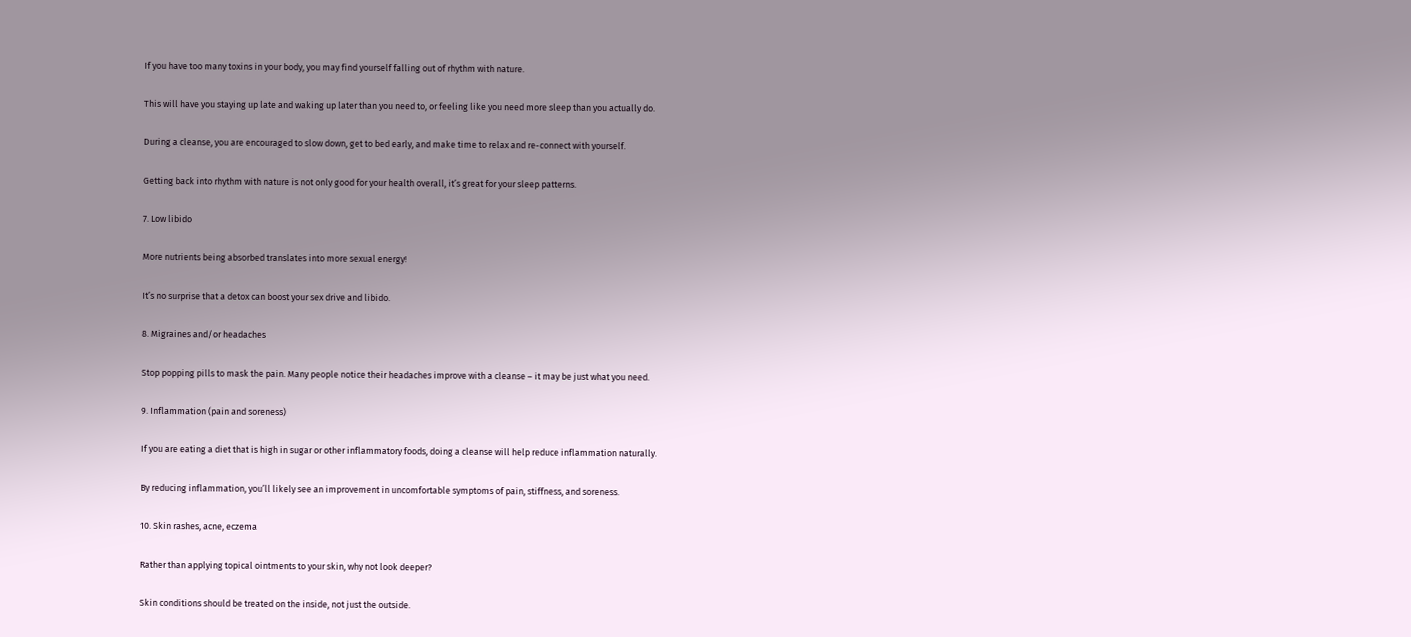If you have too many toxins in your body, you may find yourself falling out of rhythm with nature.

This will have you staying up late and waking up later than you need to, or feeling like you need more sleep than you actually do.

During a cleanse, you are encouraged to slow down, get to bed early, and make time to relax and re-connect with yourself.

Getting back into rhythm with nature is not only good for your health overall, it’s great for your sleep patterns.

7. Low libido

More nutrients being absorbed translates into more sexual energy!

It’s no surprise that a detox can boost your sex drive and libido.

8. Migraines and/or headaches

Stop popping pills to mask the pain. Many people notice their headaches improve with a cleanse – it may be just what you need.

9. Inflammation (pain and soreness)

If you are eating a diet that is high in sugar or other inflammatory foods, doing a cleanse will help reduce inflammation naturally.

By reducing inflammation, you’ll likely see an improvement in uncomfortable symptoms of pain, stiffness, and soreness.

10. Skin rashes, acne, eczema

Rather than applying topical ointments to your skin, why not look deeper?

Skin conditions should be treated on the inside, not just the outside.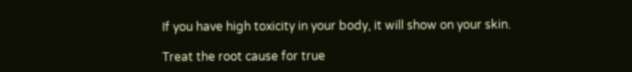If you have high toxicity in your body, it will show on your skin.

Treat the root cause for true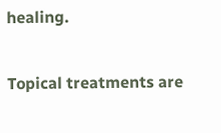healing.

Topical treatments are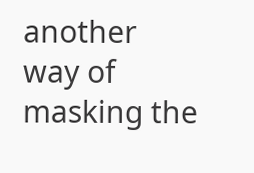another way of masking the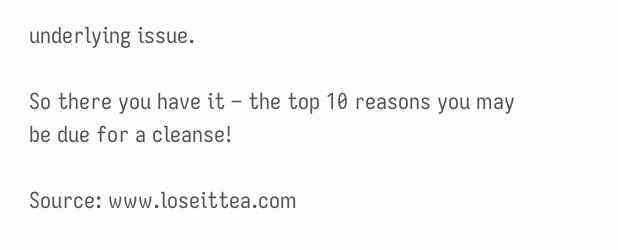underlying issue.

So there you have it – the top 10 reasons you may be due for a cleanse!

Source: www.loseittea.com